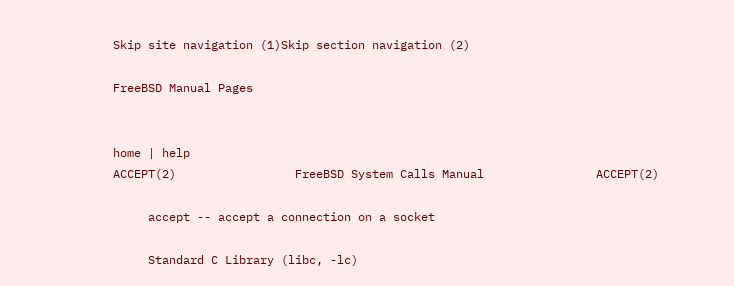Skip site navigation (1)Skip section navigation (2)

FreeBSD Manual Pages


home | help
ACCEPT(2)                 FreeBSD System Calls Manual                ACCEPT(2)

     accept -- accept a connection on a socket

     Standard C Library (libc, -lc)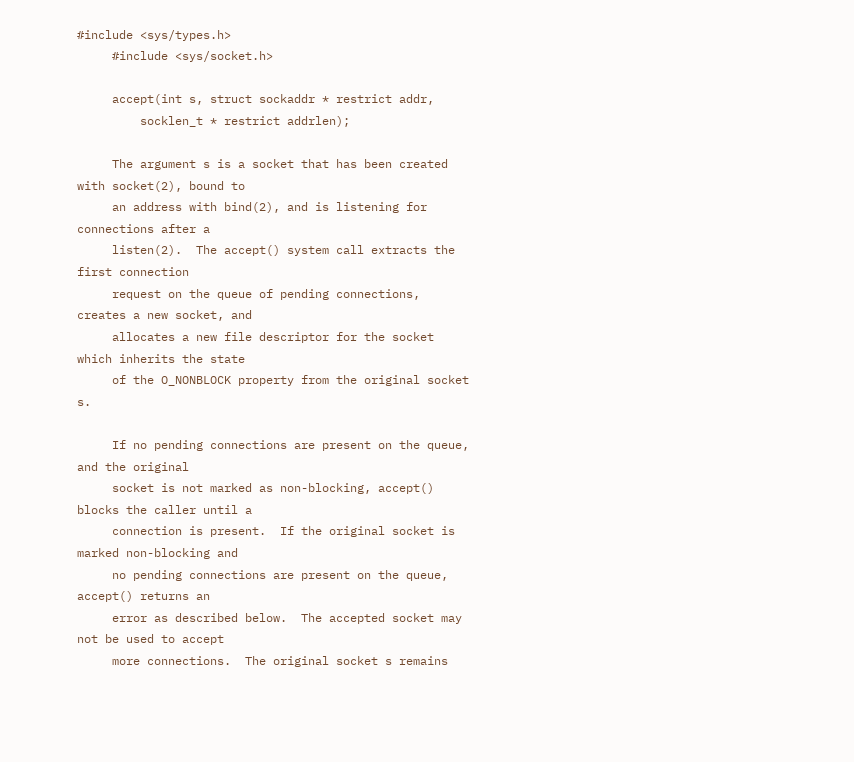#include <sys/types.h>
     #include <sys/socket.h>

     accept(int s, struct sockaddr * restrict addr,
         socklen_t * restrict addrlen);

     The argument s is a socket that has been created with socket(2), bound to
     an address with bind(2), and is listening for connections after a
     listen(2).  The accept() system call extracts the first connection
     request on the queue of pending connections, creates a new socket, and
     allocates a new file descriptor for the socket which inherits the state
     of the O_NONBLOCK property from the original socket s.

     If no pending connections are present on the queue, and the original
     socket is not marked as non-blocking, accept() blocks the caller until a
     connection is present.  If the original socket is marked non-blocking and
     no pending connections are present on the queue, accept() returns an
     error as described below.  The accepted socket may not be used to accept
     more connections.  The original socket s remains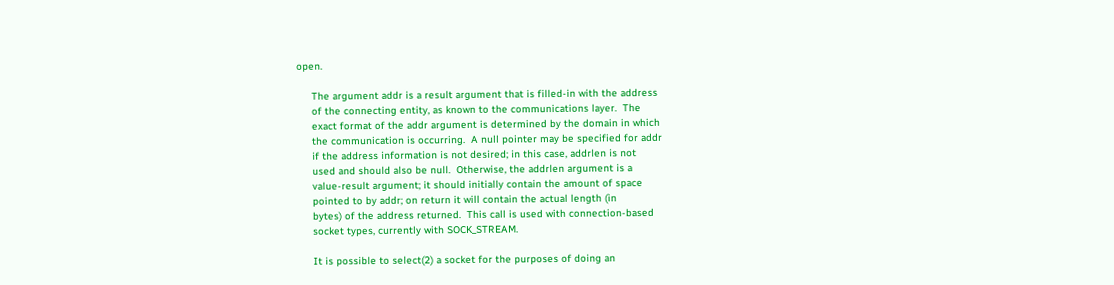open.

     The argument addr is a result argument that is filled-in with the address
     of the connecting entity, as known to the communications layer.  The
     exact format of the addr argument is determined by the domain in which
     the communication is occurring.  A null pointer may be specified for addr
     if the address information is not desired; in this case, addrlen is not
     used and should also be null.  Otherwise, the addrlen argument is a
     value-result argument; it should initially contain the amount of space
     pointed to by addr; on return it will contain the actual length (in
     bytes) of the address returned.  This call is used with connection-based
     socket types, currently with SOCK_STREAM.

     It is possible to select(2) a socket for the purposes of doing an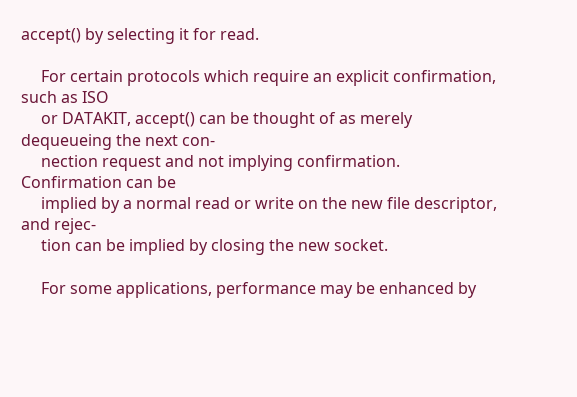accept() by selecting it for read.

     For certain protocols which require an explicit confirmation, such as ISO
     or DATAKIT, accept() can be thought of as merely dequeueing the next con-
     nection request and not implying confirmation.  Confirmation can be
     implied by a normal read or write on the new file descriptor, and rejec-
     tion can be implied by closing the new socket.

     For some applications, performance may be enhanced by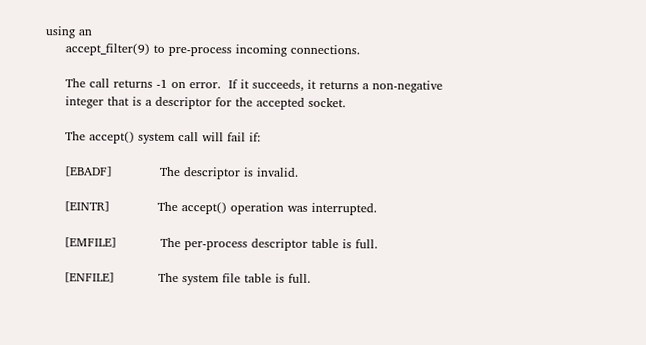using an
     accept_filter(9) to pre-process incoming connections.

     The call returns -1 on error.  If it succeeds, it returns a non-negative
     integer that is a descriptor for the accepted socket.

     The accept() system call will fail if:

     [EBADF]            The descriptor is invalid.

     [EINTR]            The accept() operation was interrupted.

     [EMFILE]           The per-process descriptor table is full.

     [ENFILE]           The system file table is full.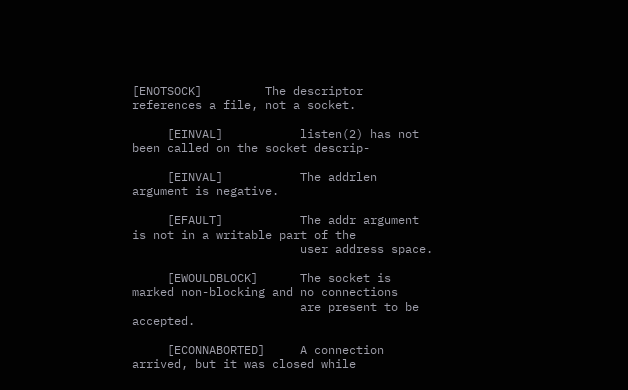[ENOTSOCK]         The descriptor references a file, not a socket.

     [EINVAL]           listen(2) has not been called on the socket descrip-

     [EINVAL]           The addrlen argument is negative.

     [EFAULT]           The addr argument is not in a writable part of the
                        user address space.

     [EWOULDBLOCK]      The socket is marked non-blocking and no connections
                        are present to be accepted.

     [ECONNABORTED]     A connection arrived, but it was closed while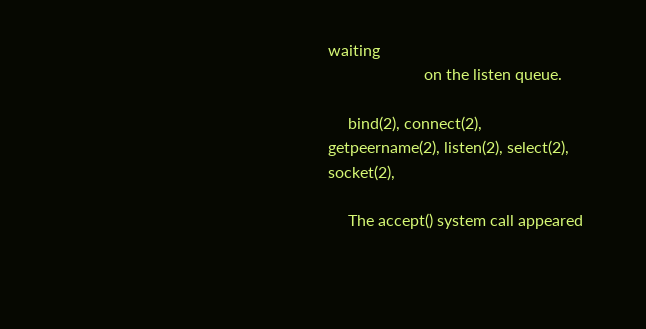waiting
                        on the listen queue.

     bind(2), connect(2), getpeername(2), listen(2), select(2), socket(2),

     The accept() system call appeared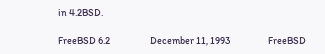in 4.2BSD.

FreeBSD 6.2                    December 11, 1993                   FreeBSD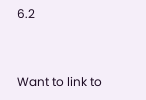6.2


Want to link to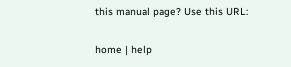this manual page? Use this URL:

home | help